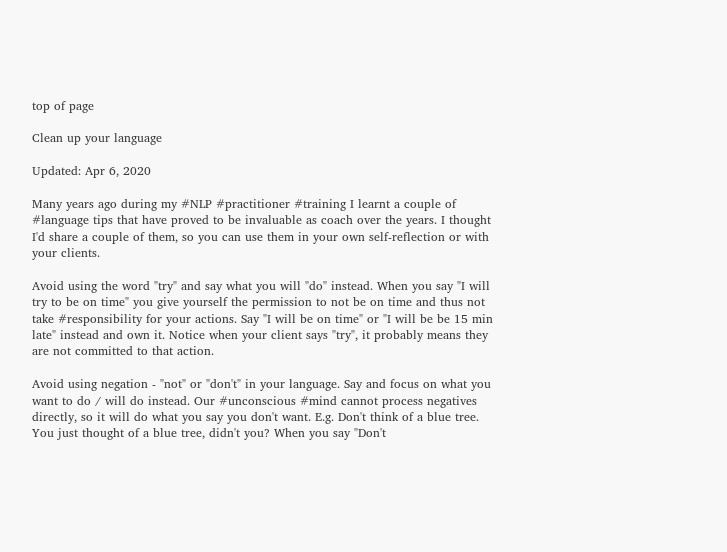top of page

Clean up your language

Updated: Apr 6, 2020

Many years ago during my #NLP #practitioner #training I learnt a couple of #language tips that have proved to be invaluable as coach over the years. I thought I'd share a couple of them, so you can use them in your own self-reflection or with your clients.

Avoid using the word "try" and say what you will "do" instead. When you say "I will try to be on time" you give yourself the permission to not be on time and thus not take #responsibility for your actions. Say "I will be on time" or "I will be be 15 min late" instead and own it. Notice when your client says "try", it probably means they are not committed to that action.

Avoid using negation - "not" or "don't" in your language. Say and focus on what you want to do / will do instead. Our #unconscious #mind cannot process negatives directly, so it will do what you say you don't want. E.g. Don't think of a blue tree. You just thought of a blue tree, didn't you? When you say "Don't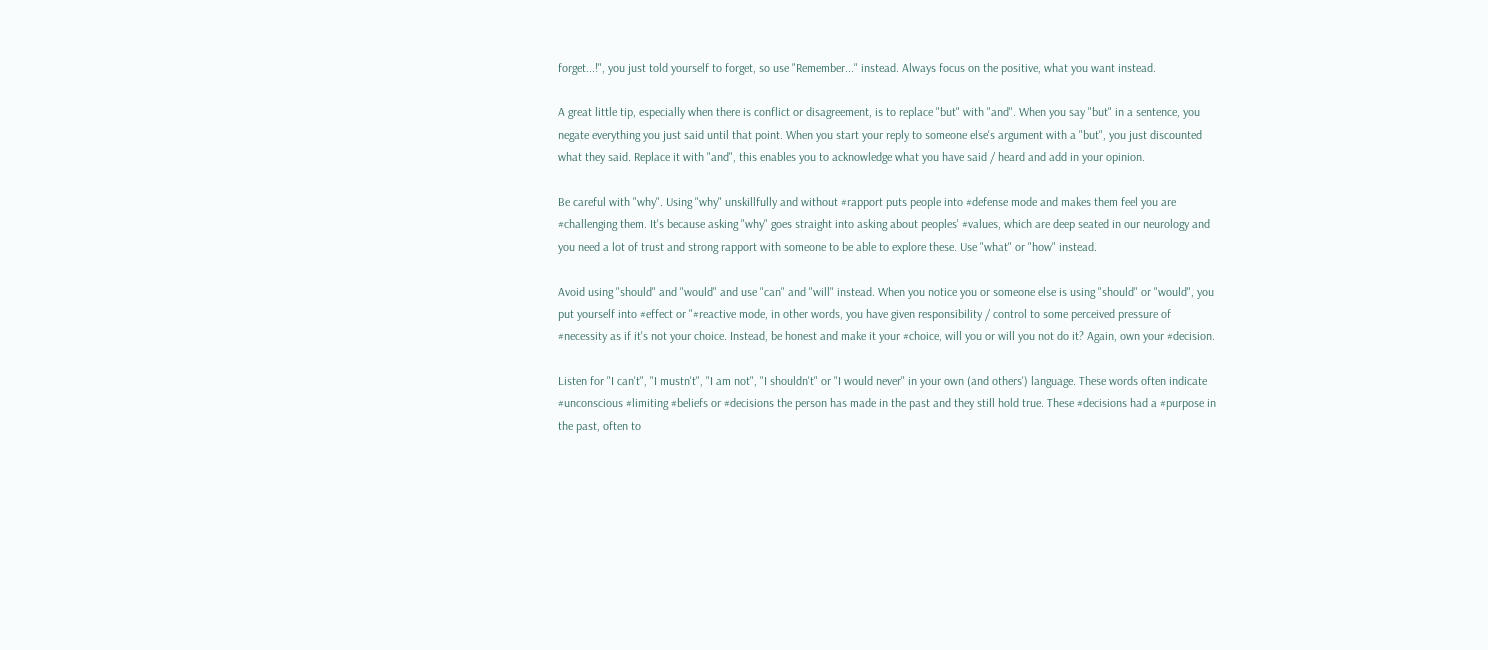forget...!", you just told yourself to forget, so use "Remember..." instead. Always focus on the positive, what you want instead.

A great little tip, especially when there is conflict or disagreement, is to replace "but" with "and". When you say "but" in a sentence, you negate everything you just said until that point. When you start your reply to someone else's argument with a "but", you just discounted what they said. Replace it with "and", this enables you to acknowledge what you have said / heard and add in your opinion.

Be careful with "why". Using "why" unskillfully and without #rapport puts people into #defense mode and makes them feel you are #challenging them. It's because asking "why" goes straight into asking about peoples' #values, which are deep seated in our neurology and you need a lot of trust and strong rapport with someone to be able to explore these. Use "what" or "how" instead.

Avoid using "should" and "would" and use "can" and "will" instead. When you notice you or someone else is using "should" or "would", you put yourself into #effect or "#reactive mode, in other words, you have given responsibility / control to some perceived pressure of #necessity as if it's not your choice. Instead, be honest and make it your #choice, will you or will you not do it? Again, own your #decision.

Listen for "I can't", "I mustn't", "I am not", "I shouldn't" or "I would never" in your own (and others') language. These words often indicate #unconscious #limiting #beliefs or #decisions the person has made in the past and they still hold true. These #decisions had a #purpose in the past, often to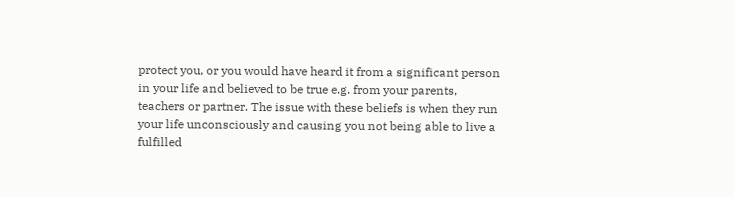protect you, or you would have heard it from a significant person in your life and believed to be true e.g. from your parents, teachers or partner. The issue with these beliefs is when they run your life unconsciously and causing you not being able to live a fulfilled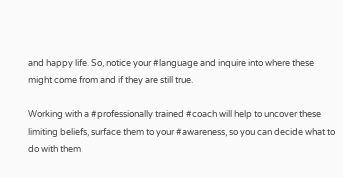and happy life. So, notice your #language and inquire into where these might come from and if they are still true.

Working with a #professionally trained #coach will help to uncover these limiting beliefs, surface them to your #awareness, so you can decide what to do with them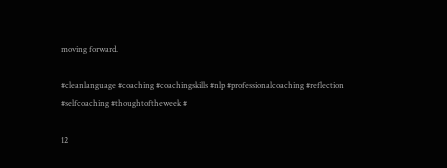moving forward.

#cleanlanguage #coaching #coachingskills #nlp #professionalcoaching #reflection #selfcoaching #thoughtoftheweek #

12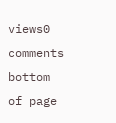views0 comments
bottom of page